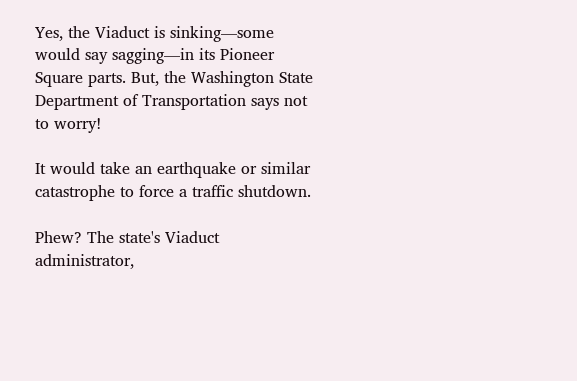Yes, the Viaduct is sinking—some would say sagging—in its Pioneer Square parts. But, the Washington State Department of Transportation says not to worry!

It would take an earthquake or similar catastrophe to force a traffic shutdown.

Phew? The state's Viaduct administrator,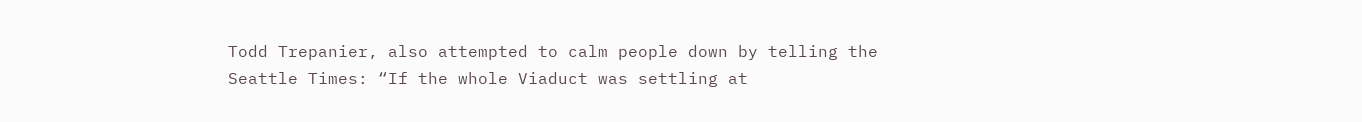Todd Trepanier, also attempted to calm people down by telling the Seattle Times: “If the whole Viaduct was settling at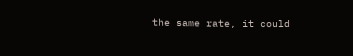the same rate, it could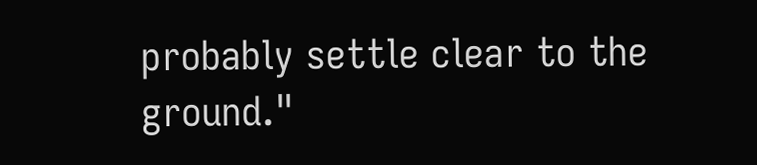probably settle clear to the ground."